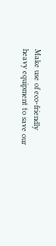Make use of eco-friendly heavy equipment to save our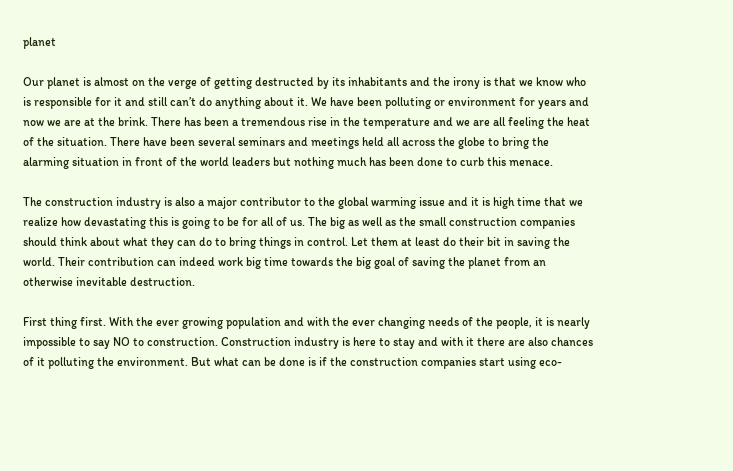planet

Our planet is almost on the verge of getting destructed by its inhabitants and the irony is that we know who is responsible for it and still can’t do anything about it. We have been polluting or environment for years and now we are at the brink. There has been a tremendous rise in the temperature and we are all feeling the heat of the situation. There have been several seminars and meetings held all across the globe to bring the alarming situation in front of the world leaders but nothing much has been done to curb this menace.

The construction industry is also a major contributor to the global warming issue and it is high time that we realize how devastating this is going to be for all of us. The big as well as the small construction companies should think about what they can do to bring things in control. Let them at least do their bit in saving the world. Their contribution can indeed work big time towards the big goal of saving the planet from an otherwise inevitable destruction.

First thing first. With the ever growing population and with the ever changing needs of the people, it is nearly impossible to say NO to construction. Construction industry is here to stay and with it there are also chances of it polluting the environment. But what can be done is if the construction companies start using eco-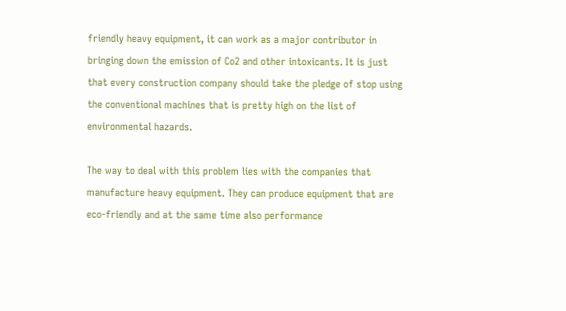friendly heavy equipment, it can work as a major contributor in bringing down the emission of Co2 and other intoxicants. It is just that every construction company should take the pledge of stop using the conventional machines that is pretty high on the list of environmental hazards.

The way to deal with this problem lies with the companies that manufacture heavy equipment. They can produce equipment that are eco-friendly and at the same time also performance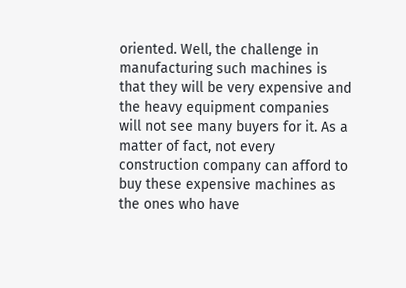oriented. Well, the challenge in manufacturing such machines is that they will be very expensive and the heavy equipment companies will not see many buyers for it. As a matter of fact, not every construction company can afford to buy these expensive machines as the ones who have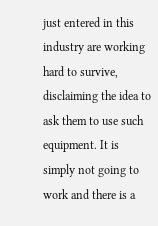just entered in this industry are working hard to survive, disclaiming the idea to ask them to use such equipment. It is simply not going to work and there is a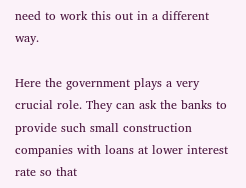need to work this out in a different way.

Here the government plays a very crucial role. They can ask the banks to provide such small construction companies with loans at lower interest rate so that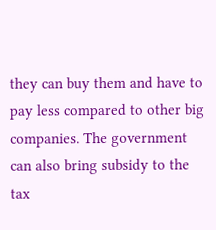they can buy them and have to pay less compared to other big companies. The government can also bring subsidy to the tax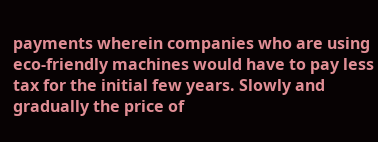payments wherein companies who are using eco-friendly machines would have to pay less tax for the initial few years. Slowly and gradually the price of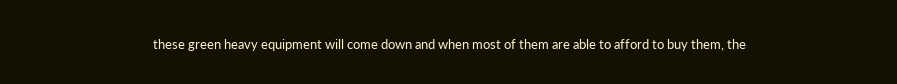these green heavy equipment will come down and when most of them are able to afford to buy them, the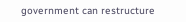government can restructure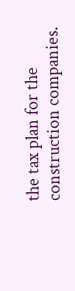the tax plan for the construction companies.